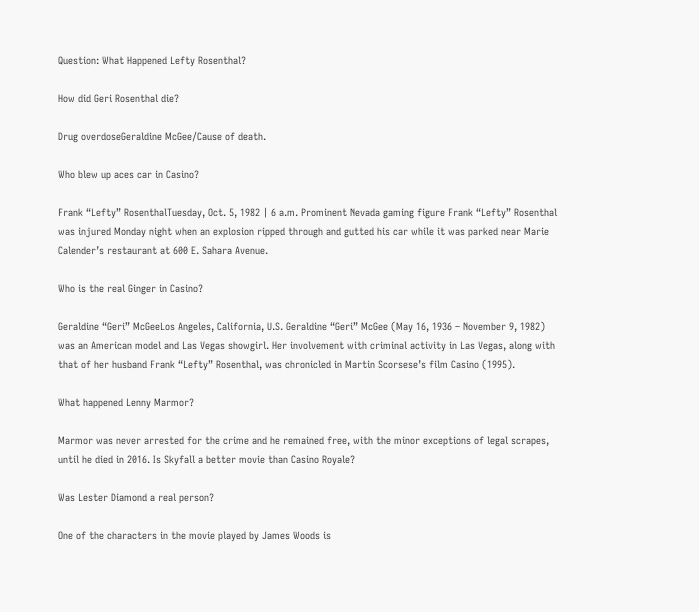Question: What Happened Lefty Rosenthal?

How did Geri Rosenthal die?

Drug overdoseGeraldine McGee/Cause of death.

Who blew up aces car in Casino?

Frank “Lefty” RosenthalTuesday, Oct. 5, 1982 | 6 a.m. Prominent Nevada gaming figure Frank “Lefty” Rosenthal was injured Monday night when an explosion ripped through and gutted his car while it was parked near Marie Calender’s restaurant at 600 E. Sahara Avenue.

Who is the real Ginger in Casino?

Geraldine “Geri” McGeeLos Angeles, California, U.S. Geraldine “Geri” McGee (May 16, 1936 – November 9, 1982) was an American model and Las Vegas showgirl. Her involvement with criminal activity in Las Vegas, along with that of her husband Frank “Lefty” Rosenthal, was chronicled in Martin Scorsese’s film Casino (1995).

What happened Lenny Marmor?

Marmor was never arrested for the crime and he remained free, with the minor exceptions of legal scrapes, until he died in 2016. Is Skyfall a better movie than Casino Royale?

Was Lester Diamond a real person?

One of the characters in the movie played by James Woods is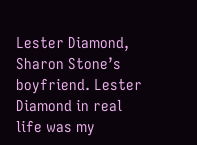Lester Diamond, Sharon Stone’s boyfriend. Lester Diamond in real life was my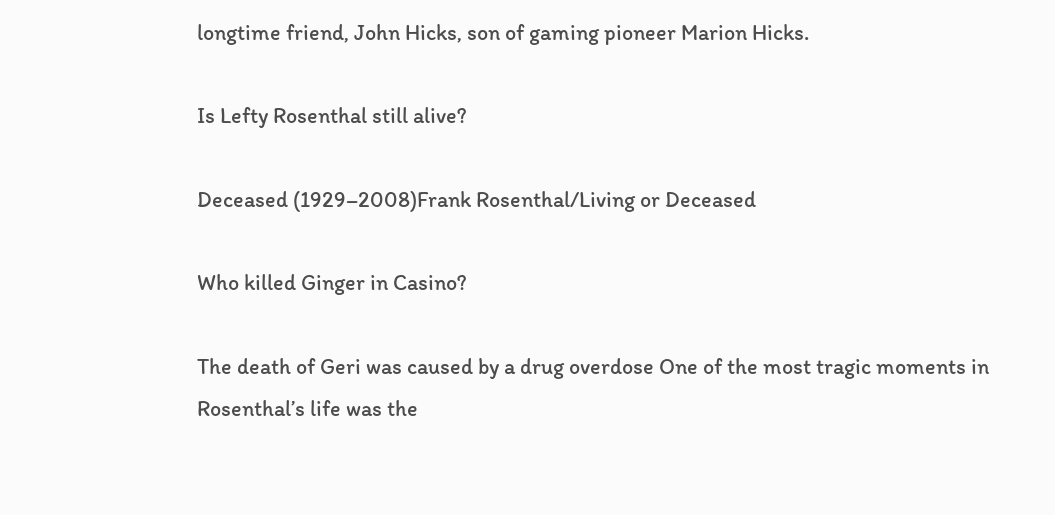longtime friend, John Hicks, son of gaming pioneer Marion Hicks.

Is Lefty Rosenthal still alive?

Deceased (1929–2008)Frank Rosenthal/Living or Deceased

Who killed Ginger in Casino?

The death of Geri was caused by a drug overdose One of the most tragic moments in Rosenthal’s life was the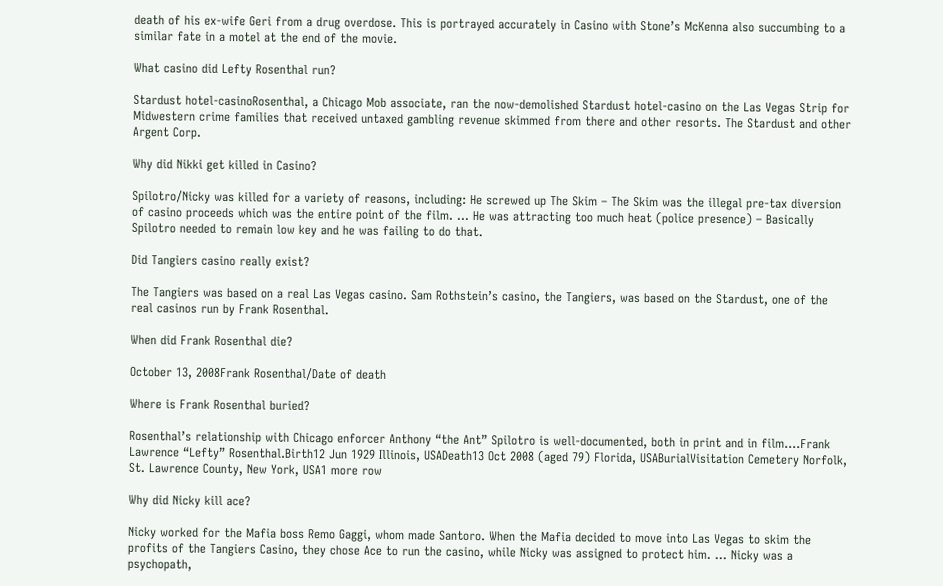death of his ex-wife Geri from a drug overdose. This is portrayed accurately in Casino with Stone’s McKenna also succumbing to a similar fate in a motel at the end of the movie.

What casino did Lefty Rosenthal run?

Stardust hotel-casinoRosenthal, a Chicago Mob associate, ran the now-demolished Stardust hotel-casino on the Las Vegas Strip for Midwestern crime families that received untaxed gambling revenue skimmed from there and other resorts. The Stardust and other Argent Corp.

Why did Nikki get killed in Casino?

Spilotro/Nicky was killed for a variety of reasons, including: He screwed up The Skim – The Skim was the illegal pre-tax diversion of casino proceeds which was the entire point of the film. … He was attracting too much heat (police presence) – Basically Spilotro needed to remain low key and he was failing to do that.

Did Tangiers casino really exist?

The Tangiers was based on a real Las Vegas casino. Sam Rothstein’s casino, the Tangiers, was based on the Stardust, one of the real casinos run by Frank Rosenthal.

When did Frank Rosenthal die?

October 13, 2008Frank Rosenthal/Date of death

Where is Frank Rosenthal buried?

Rosenthal’s relationship with Chicago enforcer Anthony “the Ant” Spilotro is well-documented, both in print and in film….Frank Lawrence “Lefty” Rosenthal.Birth12 Jun 1929 Illinois, USADeath13 Oct 2008 (aged 79) Florida, USABurialVisitation Cemetery Norfolk, St. Lawrence County, New York, USA1 more row

Why did Nicky kill ace?

Nicky worked for the Mafia boss Remo Gaggi, whom made Santoro. When the Mafia decided to move into Las Vegas to skim the profits of the Tangiers Casino, they chose Ace to run the casino, while Nicky was assigned to protect him. … Nicky was a psychopath,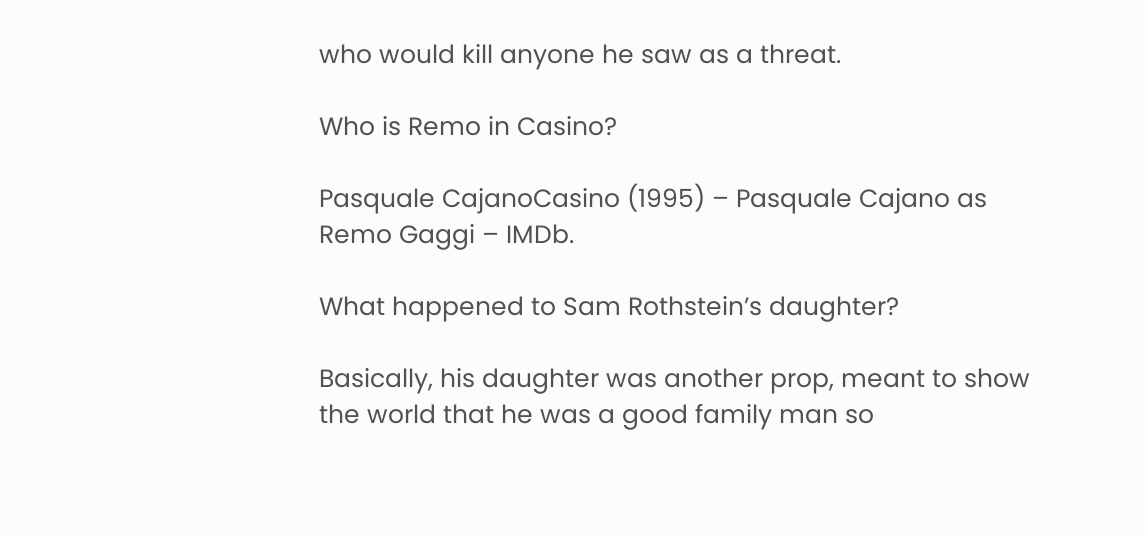who would kill anyone he saw as a threat.

Who is Remo in Casino?

Pasquale CajanoCasino (1995) – Pasquale Cajano as Remo Gaggi – IMDb.

What happened to Sam Rothstein’s daughter?

Basically, his daughter was another prop, meant to show the world that he was a good family man so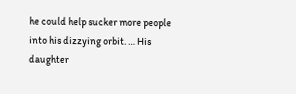he could help sucker more people into his dizzying orbit. … His daughter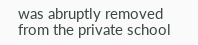was abruptly removed from the private school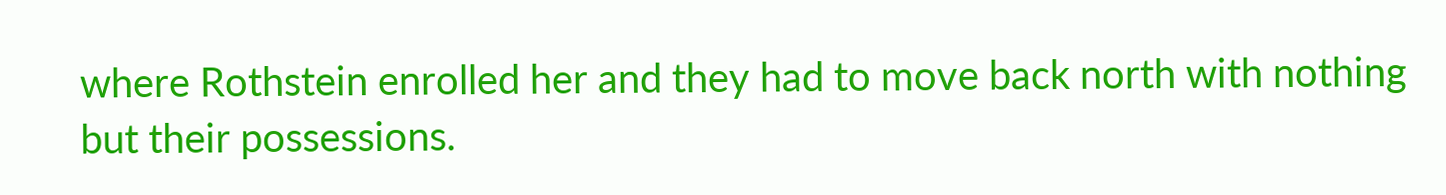where Rothstein enrolled her and they had to move back north with nothing but their possessions.